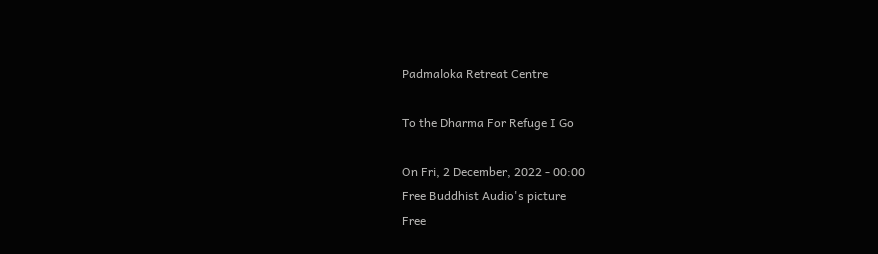Padmaloka Retreat Centre

To the Dharma For Refuge I Go

On Fri, 2 December, 2022 - 00:00
Free Buddhist Audio's picture
Free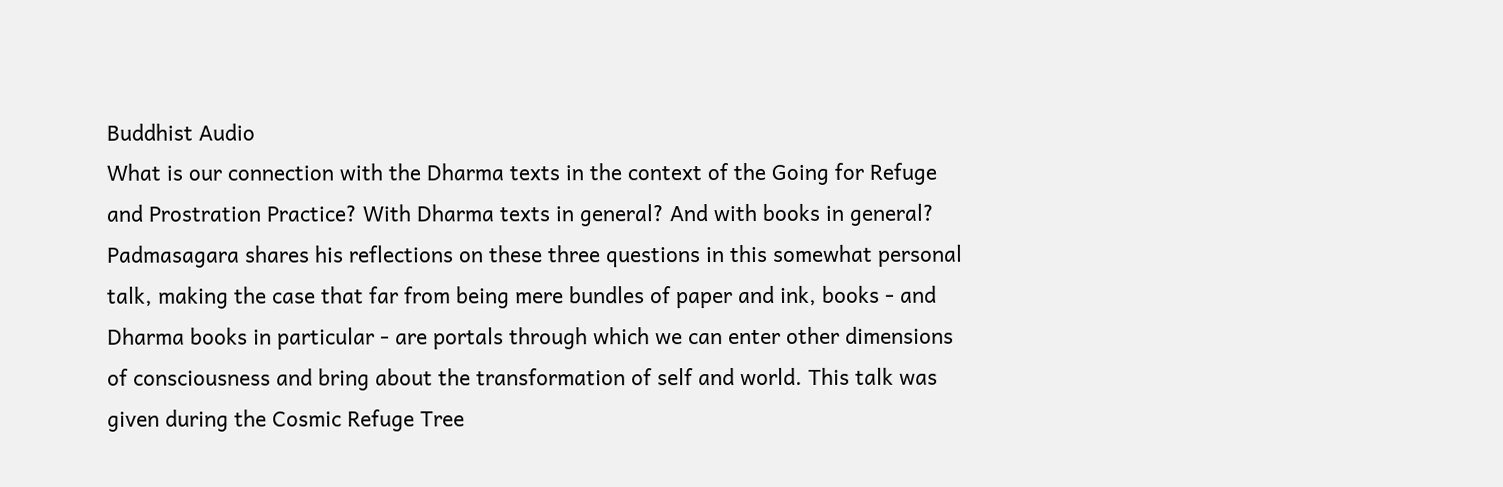Buddhist Audio
What is our connection with the Dharma texts in the context of the Going for Refuge and Prostration Practice? With Dharma texts in general? And with books in general? Padmasagara shares his reflections on these three questions in this somewhat personal talk, making the case that far from being mere bundles of paper and ink, books - and Dharma books in particular - are portals through which we can enter other dimensions of consciousness and bring about the transformation of self and world. This talk was given during the Cosmic Refuge Tree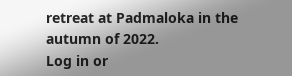retreat at Padmaloka in the autumn of 2022.
Log in or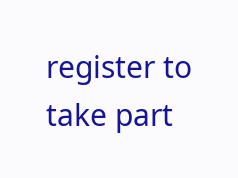register to take part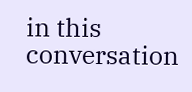in this conversation